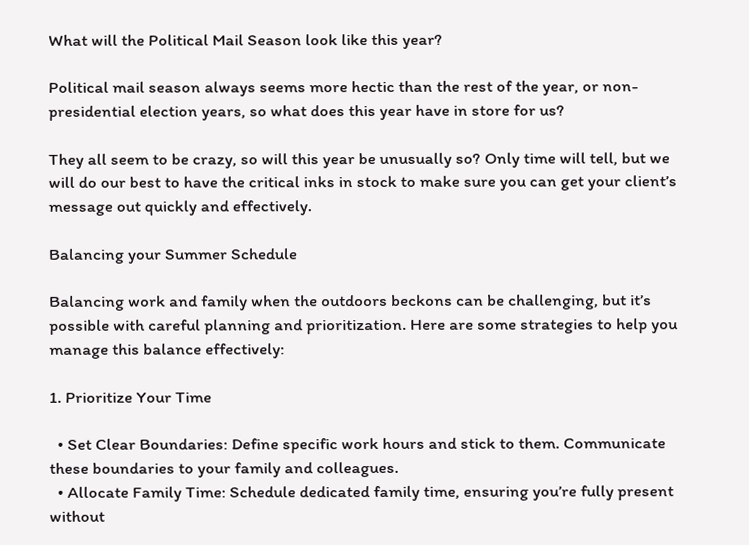What will the Political Mail Season look like this year?

Political mail season always seems more hectic than the rest of the year, or non-presidential election years, so what does this year have in store for us?

They all seem to be crazy, so will this year be unusually so? Only time will tell, but we will do our best to have the critical inks in stock to make sure you can get your client’s message out quickly and effectively.

Balancing your Summer Schedule

Balancing work and family when the outdoors beckons can be challenging, but it’s possible with careful planning and prioritization. Here are some strategies to help you manage this balance effectively:

1. Prioritize Your Time

  • Set Clear Boundaries: Define specific work hours and stick to them. Communicate these boundaries to your family and colleagues.
  • Allocate Family Time: Schedule dedicated family time, ensuring you’re fully present without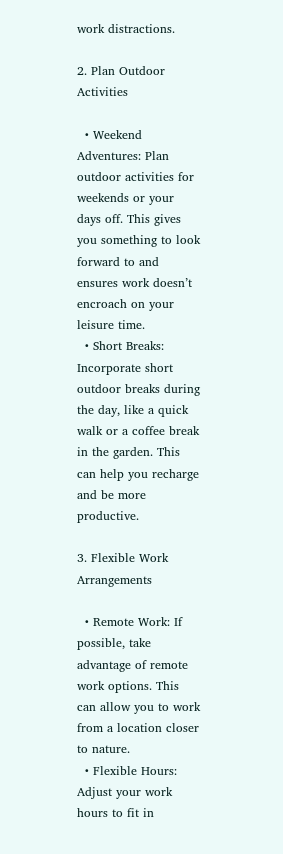work distractions.

2. Plan Outdoor Activities

  • Weekend Adventures: Plan outdoor activities for weekends or your days off. This gives you something to look forward to and ensures work doesn’t encroach on your leisure time.
  • Short Breaks: Incorporate short outdoor breaks during the day, like a quick walk or a coffee break in the garden. This can help you recharge and be more productive.

3. Flexible Work Arrangements

  • Remote Work: If possible, take advantage of remote work options. This can allow you to work from a location closer to nature.
  • Flexible Hours: Adjust your work hours to fit in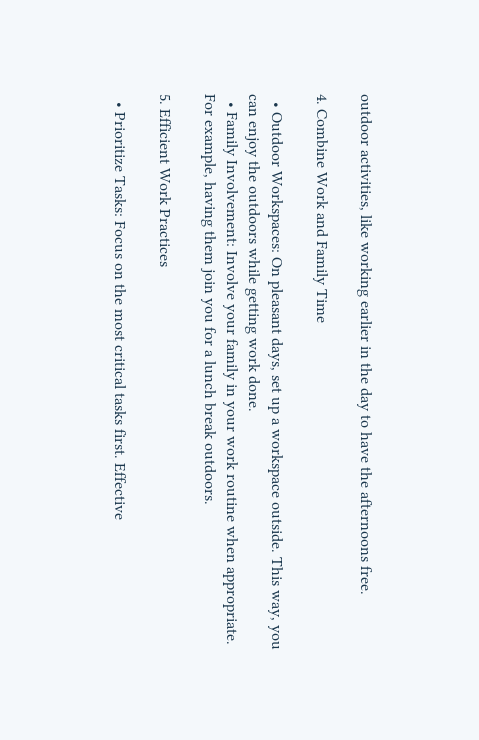outdoor activities, like working earlier in the day to have the afternoons free.

4. Combine Work and Family Time

  • Outdoor Workspaces: On pleasant days, set up a workspace outside. This way, you can enjoy the outdoors while getting work done.
  • Family Involvement: Involve your family in your work routine when appropriate. For example, having them join you for a lunch break outdoors.

5. Efficient Work Practices

  • Prioritize Tasks: Focus on the most critical tasks first. Effective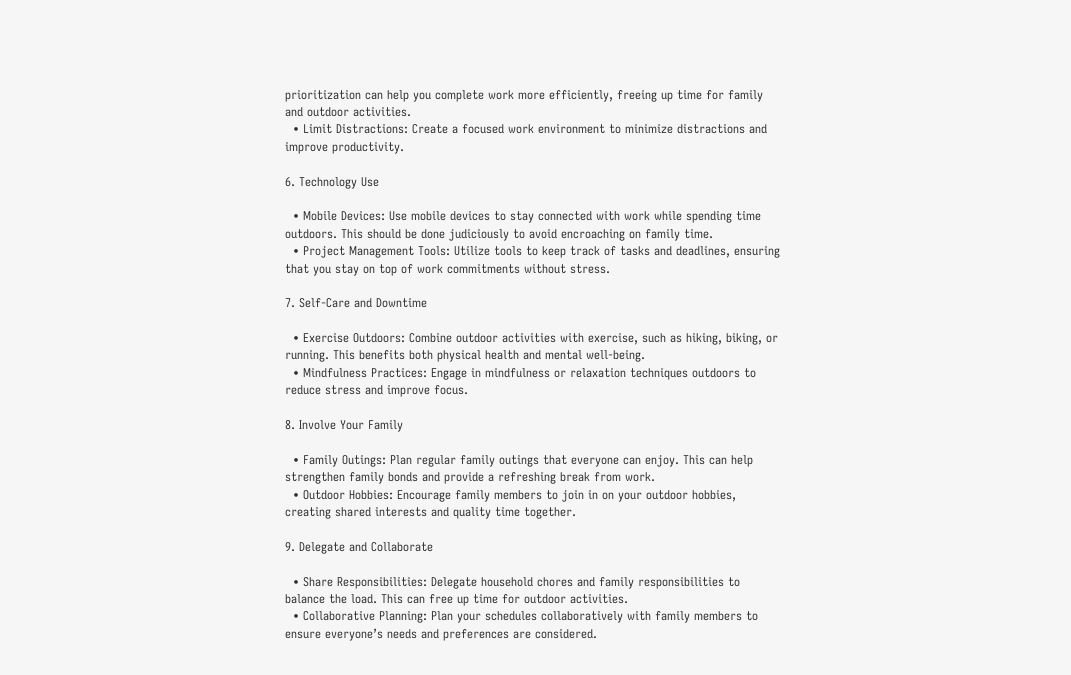prioritization can help you complete work more efficiently, freeing up time for family and outdoor activities.
  • Limit Distractions: Create a focused work environment to minimize distractions and improve productivity.

6. Technology Use

  • Mobile Devices: Use mobile devices to stay connected with work while spending time outdoors. This should be done judiciously to avoid encroaching on family time.
  • Project Management Tools: Utilize tools to keep track of tasks and deadlines, ensuring that you stay on top of work commitments without stress.

7. Self-Care and Downtime

  • Exercise Outdoors: Combine outdoor activities with exercise, such as hiking, biking, or running. This benefits both physical health and mental well-being.
  • Mindfulness Practices: Engage in mindfulness or relaxation techniques outdoors to reduce stress and improve focus.

8. Involve Your Family

  • Family Outings: Plan regular family outings that everyone can enjoy. This can help strengthen family bonds and provide a refreshing break from work.
  • Outdoor Hobbies: Encourage family members to join in on your outdoor hobbies, creating shared interests and quality time together.

9. Delegate and Collaborate

  • Share Responsibilities: Delegate household chores and family responsibilities to balance the load. This can free up time for outdoor activities.
  • Collaborative Planning: Plan your schedules collaboratively with family members to ensure everyone’s needs and preferences are considered.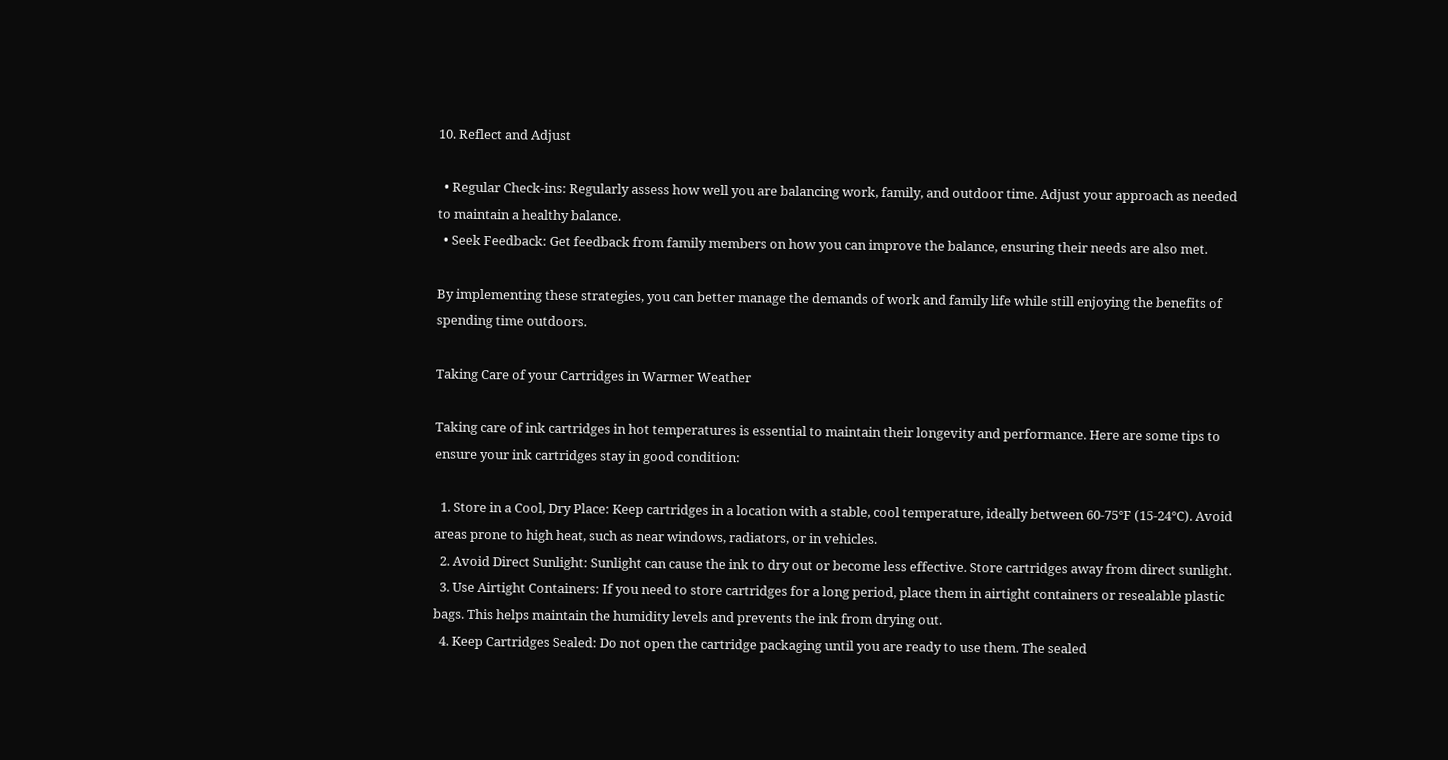10. Reflect and Adjust

  • Regular Check-ins: Regularly assess how well you are balancing work, family, and outdoor time. Adjust your approach as needed to maintain a healthy balance.
  • Seek Feedback: Get feedback from family members on how you can improve the balance, ensuring their needs are also met.

By implementing these strategies, you can better manage the demands of work and family life while still enjoying the benefits of spending time outdoors.

Taking Care of your Cartridges in Warmer Weather

Taking care of ink cartridges in hot temperatures is essential to maintain their longevity and performance. Here are some tips to ensure your ink cartridges stay in good condition:

  1. Store in a Cool, Dry Place: Keep cartridges in a location with a stable, cool temperature, ideally between 60-75°F (15-24°C). Avoid areas prone to high heat, such as near windows, radiators, or in vehicles.
  2. Avoid Direct Sunlight: Sunlight can cause the ink to dry out or become less effective. Store cartridges away from direct sunlight.
  3. Use Airtight Containers: If you need to store cartridges for a long period, place them in airtight containers or resealable plastic bags. This helps maintain the humidity levels and prevents the ink from drying out.
  4. Keep Cartridges Sealed: Do not open the cartridge packaging until you are ready to use them. The sealed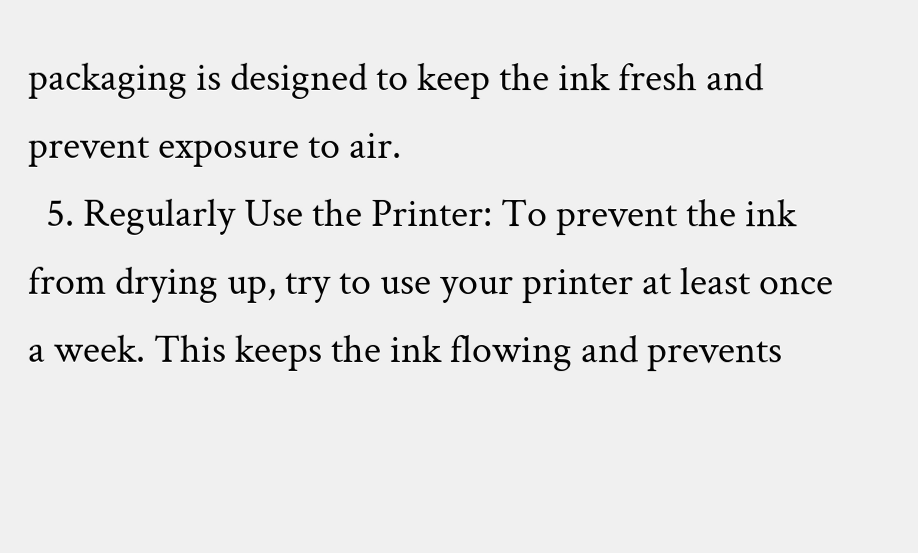packaging is designed to keep the ink fresh and prevent exposure to air.
  5. Regularly Use the Printer: To prevent the ink from drying up, try to use your printer at least once a week. This keeps the ink flowing and prevents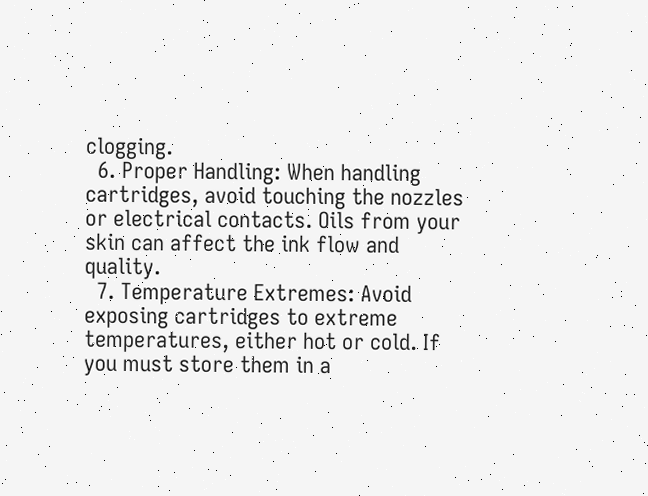clogging.
  6. Proper Handling: When handling cartridges, avoid touching the nozzles or electrical contacts. Oils from your skin can affect the ink flow and quality.
  7. Temperature Extremes: Avoid exposing cartridges to extreme temperatures, either hot or cold. If you must store them in a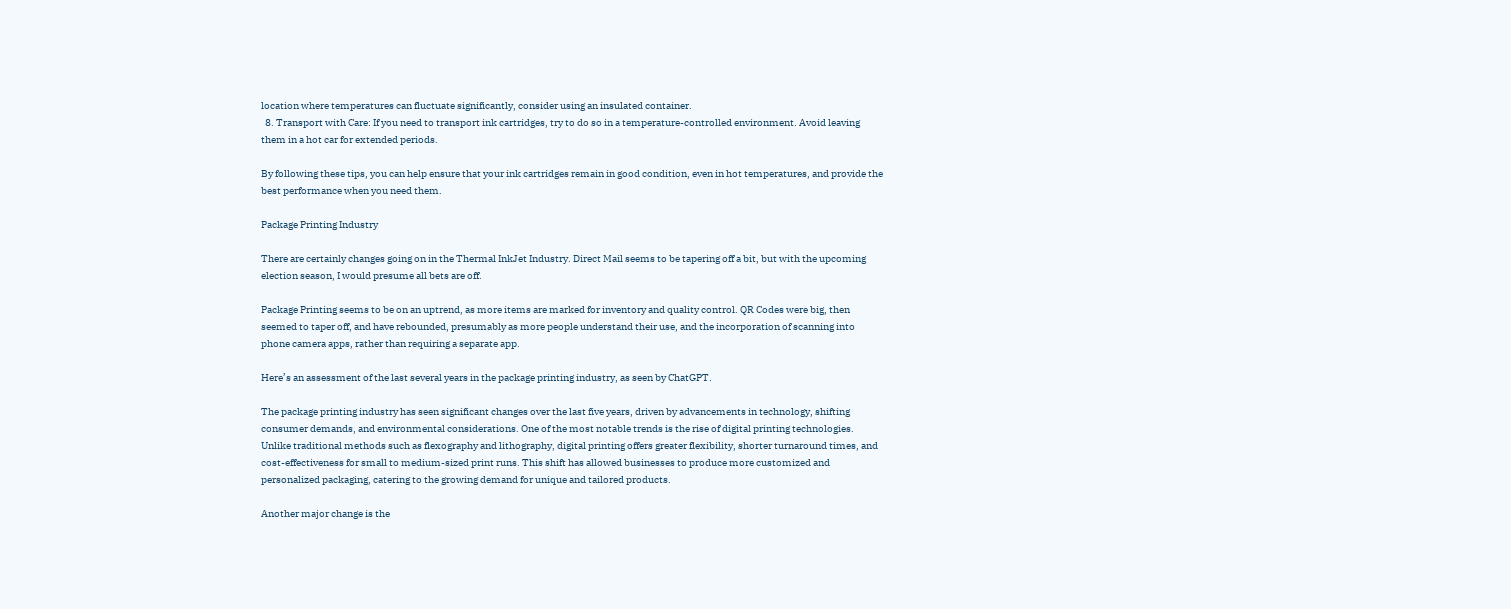location where temperatures can fluctuate significantly, consider using an insulated container.
  8. Transport with Care: If you need to transport ink cartridges, try to do so in a temperature-controlled environment. Avoid leaving them in a hot car for extended periods.

By following these tips, you can help ensure that your ink cartridges remain in good condition, even in hot temperatures, and provide the best performance when you need them.

Package Printing Industry

There are certainly changes going on in the Thermal InkJet Industry. Direct Mail seems to be tapering off a bit, but with the upcoming election season, I would presume all bets are off.

Package Printing seems to be on an uptrend, as more items are marked for inventory and quality control. QR Codes were big, then seemed to taper off, and have rebounded, presumably as more people understand their use, and the incorporation of scanning into phone camera apps, rather than requiring a separate app.

Here’s an assessment of the last several years in the package printing industry, as seen by ChatGPT.

The package printing industry has seen significant changes over the last five years, driven by advancements in technology, shifting consumer demands, and environmental considerations. One of the most notable trends is the rise of digital printing technologies. Unlike traditional methods such as flexography and lithography, digital printing offers greater flexibility, shorter turnaround times, and cost-effectiveness for small to medium-sized print runs. This shift has allowed businesses to produce more customized and personalized packaging, catering to the growing demand for unique and tailored products.

Another major change is the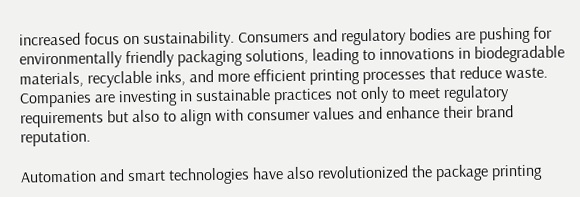increased focus on sustainability. Consumers and regulatory bodies are pushing for environmentally friendly packaging solutions, leading to innovations in biodegradable materials, recyclable inks, and more efficient printing processes that reduce waste. Companies are investing in sustainable practices not only to meet regulatory requirements but also to align with consumer values and enhance their brand reputation.

Automation and smart technologies have also revolutionized the package printing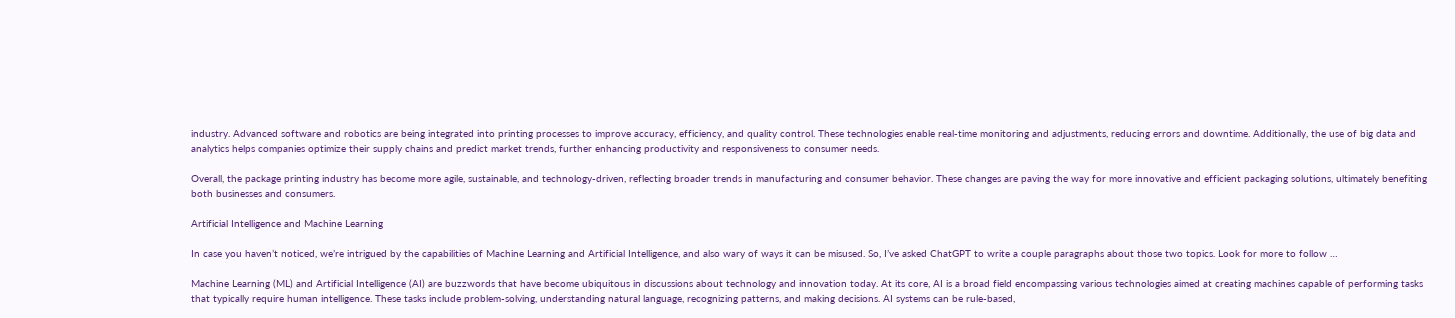industry. Advanced software and robotics are being integrated into printing processes to improve accuracy, efficiency, and quality control. These technologies enable real-time monitoring and adjustments, reducing errors and downtime. Additionally, the use of big data and analytics helps companies optimize their supply chains and predict market trends, further enhancing productivity and responsiveness to consumer needs.

Overall, the package printing industry has become more agile, sustainable, and technology-driven, reflecting broader trends in manufacturing and consumer behavior. These changes are paving the way for more innovative and efficient packaging solutions, ultimately benefiting both businesses and consumers.

Artificial Intelligence and Machine Learning

In case you haven’t noticed, we’re intrigued by the capabilities of Machine Learning and Artificial Intelligence, and also wary of ways it can be misused. So, I’ve asked ChatGPT to write a couple paragraphs about those two topics. Look for more to follow …

Machine Learning (ML) and Artificial Intelligence (AI) are buzzwords that have become ubiquitous in discussions about technology and innovation today. At its core, AI is a broad field encompassing various technologies aimed at creating machines capable of performing tasks that typically require human intelligence. These tasks include problem-solving, understanding natural language, recognizing patterns, and making decisions. AI systems can be rule-based,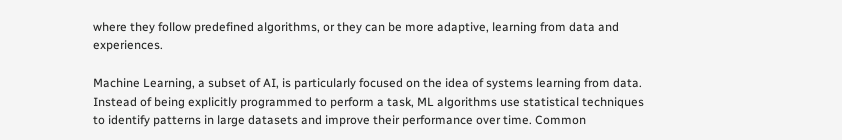where they follow predefined algorithms, or they can be more adaptive, learning from data and experiences.

Machine Learning, a subset of AI, is particularly focused on the idea of systems learning from data. Instead of being explicitly programmed to perform a task, ML algorithms use statistical techniques to identify patterns in large datasets and improve their performance over time. Common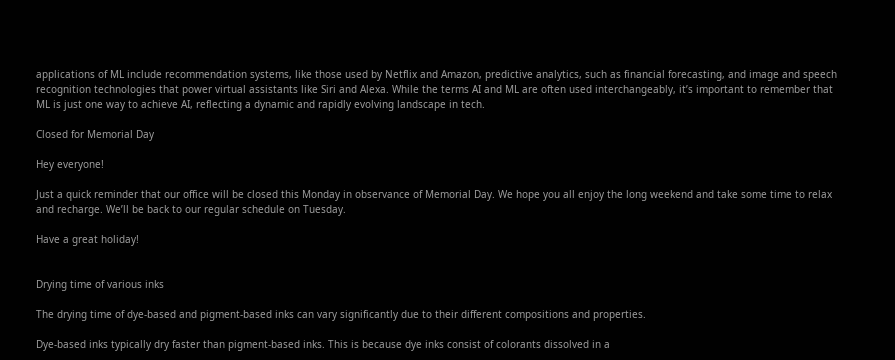applications of ML include recommendation systems, like those used by Netflix and Amazon, predictive analytics, such as financial forecasting, and image and speech recognition technologies that power virtual assistants like Siri and Alexa. While the terms AI and ML are often used interchangeably, it’s important to remember that ML is just one way to achieve AI, reflecting a dynamic and rapidly evolving landscape in tech.

Closed for Memorial Day

Hey everyone!

Just a quick reminder that our office will be closed this Monday in observance of Memorial Day. We hope you all enjoy the long weekend and take some time to relax and recharge. We’ll be back to our regular schedule on Tuesday.

Have a great holiday!


Drying time of various inks

The drying time of dye-based and pigment-based inks can vary significantly due to their different compositions and properties.

Dye-based inks typically dry faster than pigment-based inks. This is because dye inks consist of colorants dissolved in a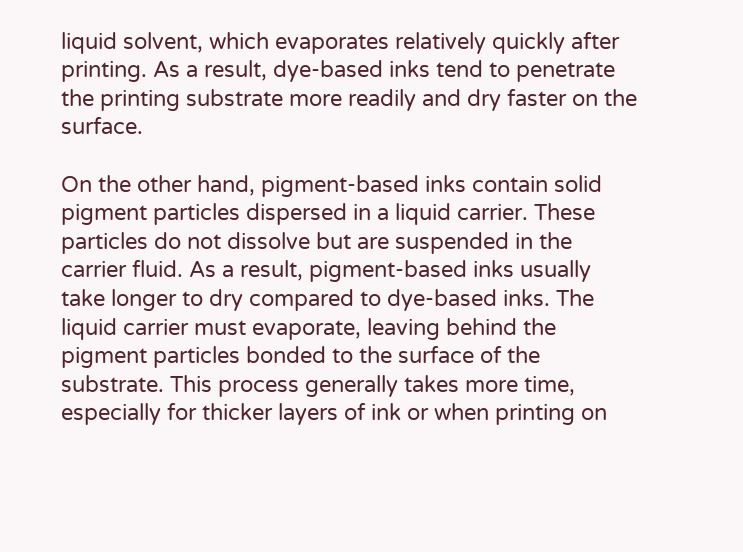liquid solvent, which evaporates relatively quickly after printing. As a result, dye-based inks tend to penetrate the printing substrate more readily and dry faster on the surface.

On the other hand, pigment-based inks contain solid pigment particles dispersed in a liquid carrier. These particles do not dissolve but are suspended in the carrier fluid. As a result, pigment-based inks usually take longer to dry compared to dye-based inks. The liquid carrier must evaporate, leaving behind the pigment particles bonded to the surface of the substrate. This process generally takes more time, especially for thicker layers of ink or when printing on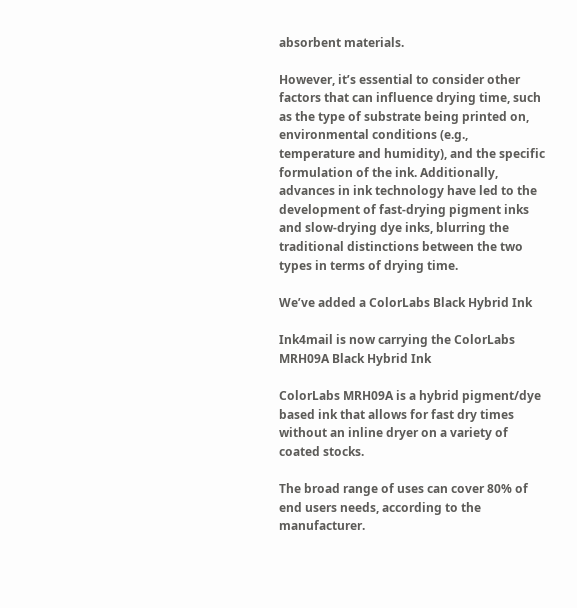absorbent materials.

However, it’s essential to consider other factors that can influence drying time, such as the type of substrate being printed on, environmental conditions (e.g., temperature and humidity), and the specific formulation of the ink. Additionally, advances in ink technology have led to the development of fast-drying pigment inks and slow-drying dye inks, blurring the traditional distinctions between the two types in terms of drying time.

We’ve added a ColorLabs Black Hybrid Ink

Ink4mail is now carrying the ColorLabs MRH09A Black Hybrid Ink

ColorLabs MRH09A is a hybrid pigment/dye based ink that allows for fast dry times without an inline dryer on a variety of coated stocks.

The broad range of uses can cover 80% of end users needs, according to the manufacturer.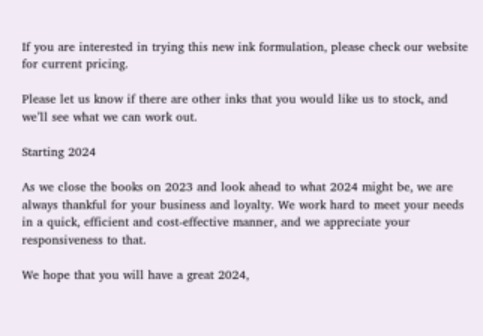If you are interested in trying this new ink formulation, please check our website for current pricing.

Please let us know if there are other inks that you would like us to stock, and we’ll see what we can work out.

Starting 2024

As we close the books on 2023 and look ahead to what 2024 might be, we are always thankful for your business and loyalty. We work hard to meet your needs in a quick, efficient and cost-effective manner, and we appreciate your responsiveness to that.

We hope that you will have a great 2024,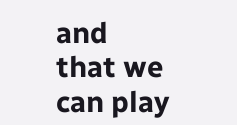and that we can play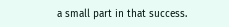a small part in that success.